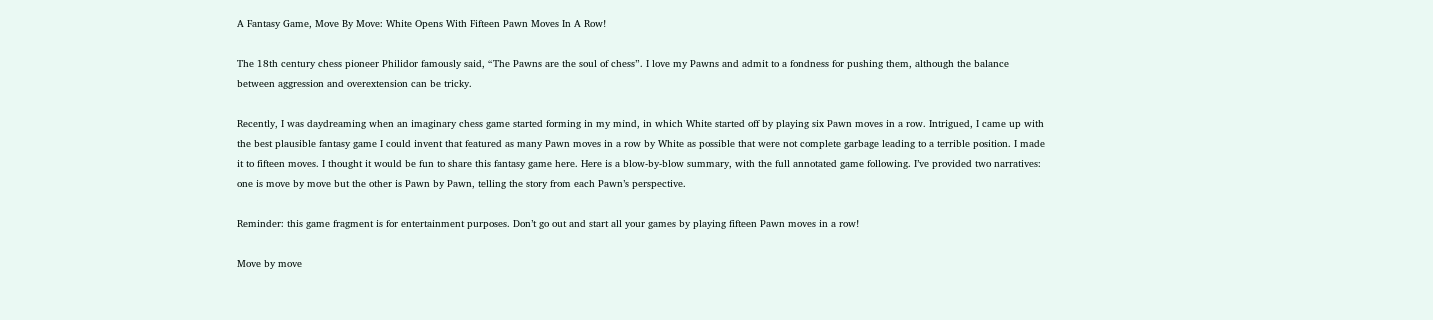A Fantasy Game, Move By Move: White Opens With Fifteen Pawn Moves In A Row!

The 18th century chess pioneer Philidor famously said, “The Pawns are the soul of chess”. I love my Pawns and admit to a fondness for pushing them, although the balance between aggression and overextension can be tricky.

Recently, I was daydreaming when an imaginary chess game started forming in my mind, in which White started off by playing six Pawn moves in a row. Intrigued, I came up with the best plausible fantasy game I could invent that featured as many Pawn moves in a row by White as possible that were not complete garbage leading to a terrible position. I made it to fifteen moves. I thought it would be fun to share this fantasy game here. Here is a blow-by-blow summary, with the full annotated game following. I’ve provided two narratives: one is move by move but the other is Pawn by Pawn, telling the story from each Pawn’s perspective.

Reminder: this game fragment is for entertainment purposes. Don’t go out and start all your games by playing fifteen Pawn moves in a row!

Move by move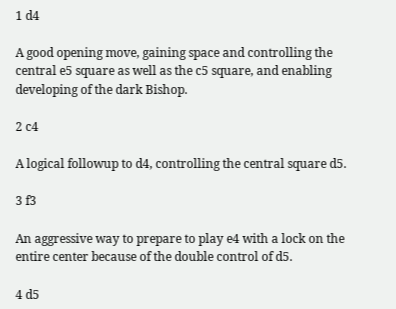1 d4

A good opening move, gaining space and controlling the central e5 square as well as the c5 square, and enabling developing of the dark Bishop.

2 c4

A logical followup to d4, controlling the central square d5.

3 f3

An aggressive way to prepare to play e4 with a lock on the entire center because of the double control of d5.

4 d5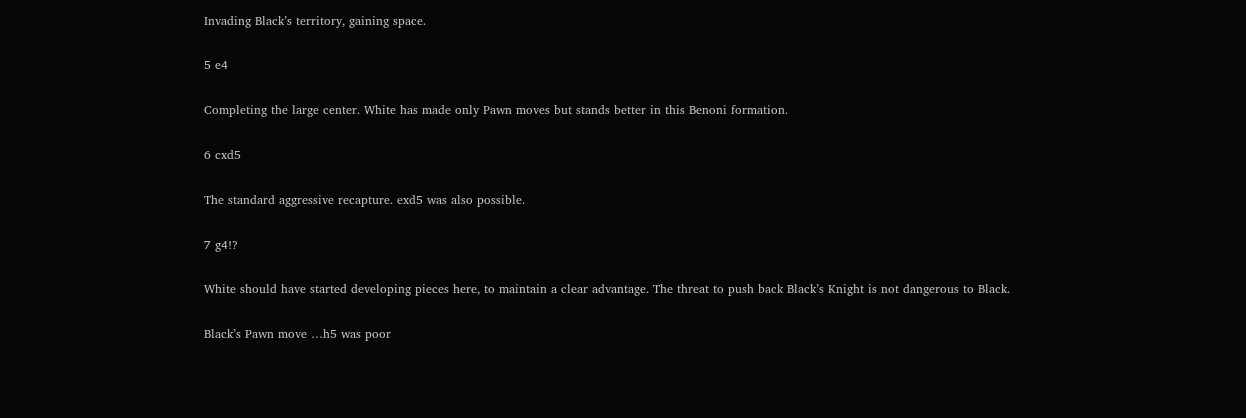Invading Black’s territory, gaining space.

5 e4

Completing the large center. White has made only Pawn moves but stands better in this Benoni formation.

6 cxd5

The standard aggressive recapture. exd5 was also possible.

7 g4!?

White should have started developing pieces here, to maintain a clear advantage. The threat to push back Black’s Knight is not dangerous to Black.

Black’s Pawn move …h5 was poor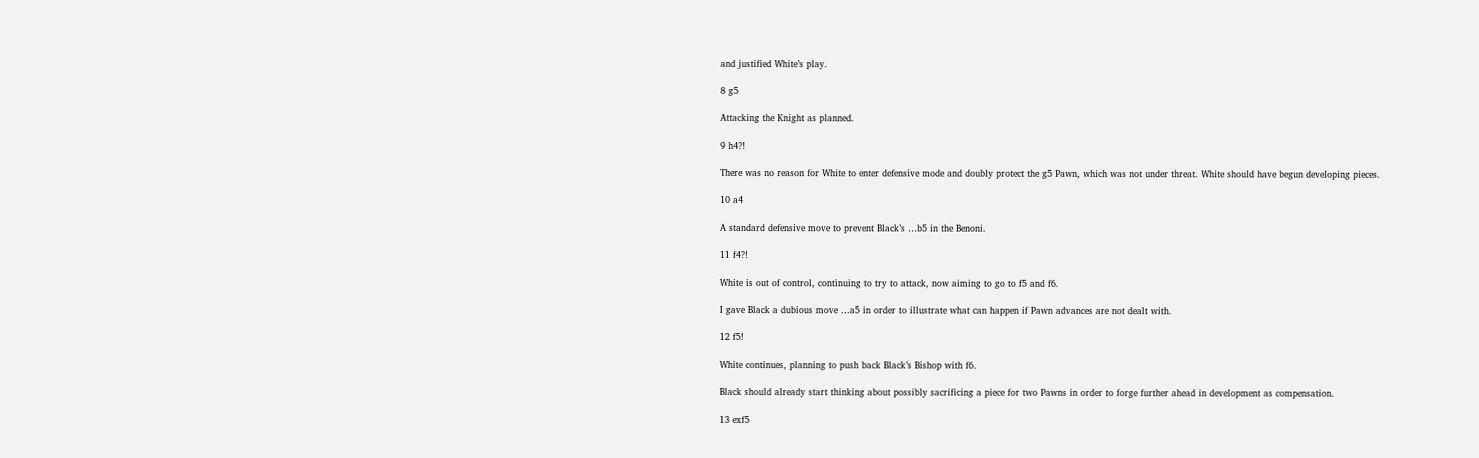and justified White’s play.

8 g5

Attacking the Knight as planned.

9 h4?!

There was no reason for White to enter defensive mode and doubly protect the g5 Pawn, which was not under threat. White should have begun developing pieces.

10 a4

A standard defensive move to prevent Black’s …b5 in the Benoni.

11 f4?!

White is out of control, continuing to try to attack, now aiming to go to f5 and f6.

I gave Black a dubious move …a5 in order to illustrate what can happen if Pawn advances are not dealt with.

12 f5!

White continues, planning to push back Black’s Bishop with f6.

Black should already start thinking about possibly sacrificing a piece for two Pawns in order to forge further ahead in development as compensation.

13 exf5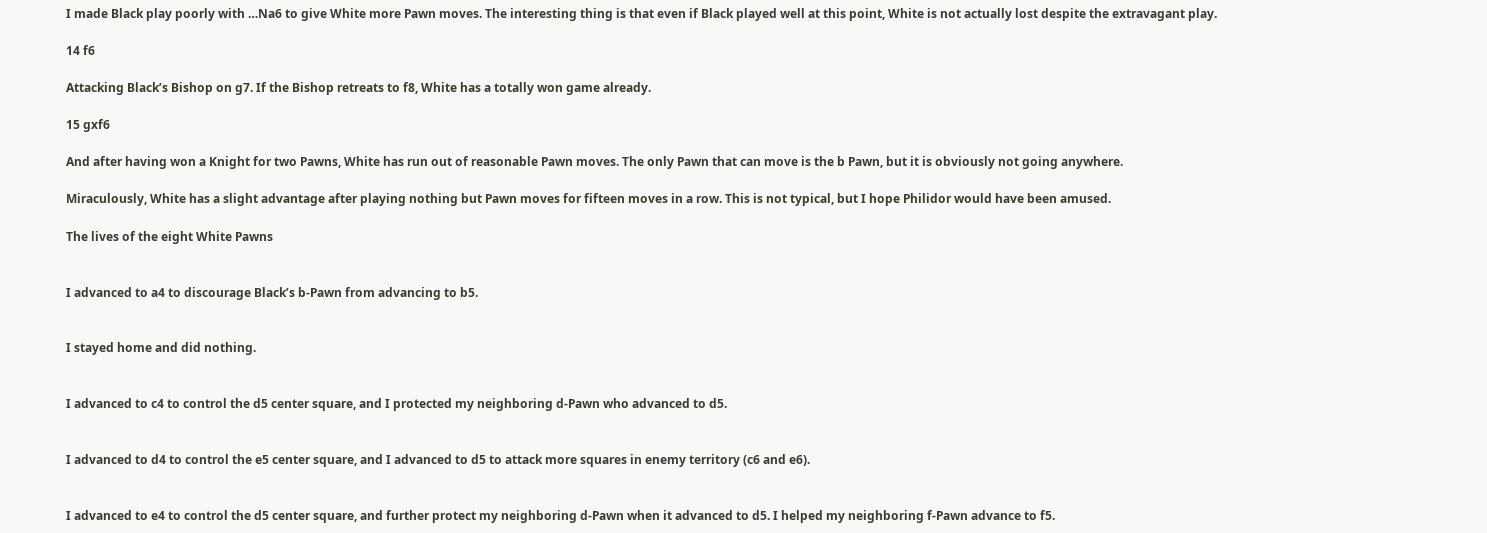I made Black play poorly with …Na6 to give White more Pawn moves. The interesting thing is that even if Black played well at this point, White is not actually lost despite the extravagant play.

14 f6

Attacking Black’s Bishop on g7. If the Bishop retreats to f8, White has a totally won game already.

15 gxf6

And after having won a Knight for two Pawns, White has run out of reasonable Pawn moves. The only Pawn that can move is the b Pawn, but it is obviously not going anywhere.

Miraculously, White has a slight advantage after playing nothing but Pawn moves for fifteen moves in a row. This is not typical, but I hope Philidor would have been amused.

The lives of the eight White Pawns


I advanced to a4 to discourage Black’s b-Pawn from advancing to b5.


I stayed home and did nothing.


I advanced to c4 to control the d5 center square, and I protected my neighboring d-Pawn who advanced to d5.


I advanced to d4 to control the e5 center square, and I advanced to d5 to attack more squares in enemy territory (c6 and e6).


I advanced to e4 to control the d5 center square, and further protect my neighboring d-Pawn when it advanced to d5. I helped my neighboring f-Pawn advance to f5.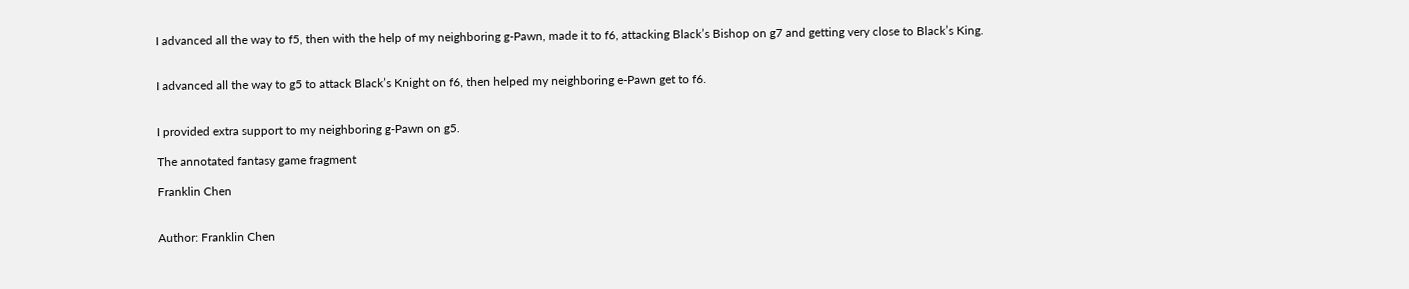I advanced all the way to f5, then with the help of my neighboring g-Pawn, made it to f6, attacking Black’s Bishop on g7 and getting very close to Black’s King.


I advanced all the way to g5 to attack Black’s Knight on f6, then helped my neighboring e-Pawn get to f6.


I provided extra support to my neighboring g-Pawn on g5.

The annotated fantasy game fragment

Franklin Chen


Author: Franklin Chen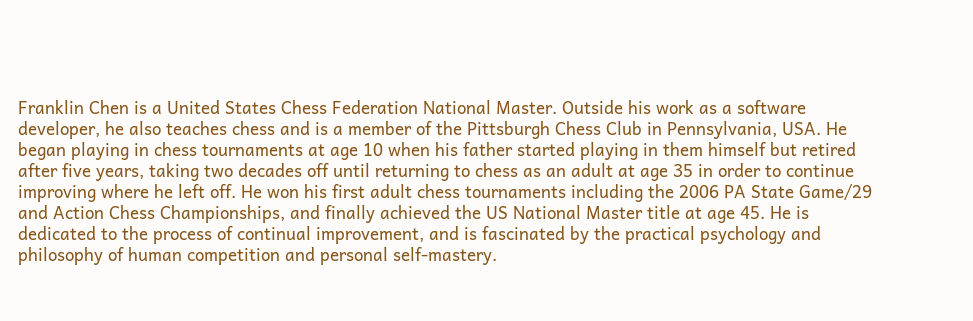Franklin Chen is a United States Chess Federation National Master. Outside his work as a software developer, he also teaches chess and is a member of the Pittsburgh Chess Club in Pennsylvania, USA. He began playing in chess tournaments at age 10 when his father started playing in them himself but retired after five years, taking two decades off until returning to chess as an adult at age 35 in order to continue improving where he left off. He won his first adult chess tournaments including the 2006 PA State Game/29 and Action Chess Championships, and finally achieved the US National Master title at age 45. He is dedicated to the process of continual improvement, and is fascinated by the practical psychology and philosophy of human competition and personal self-mastery.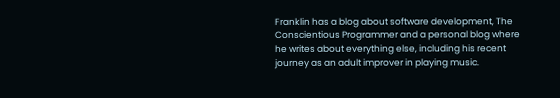Franklin has a blog about software development, The Conscientious Programmer and a personal blog where he writes about everything else, including his recent journey as an adult improver in playing music.